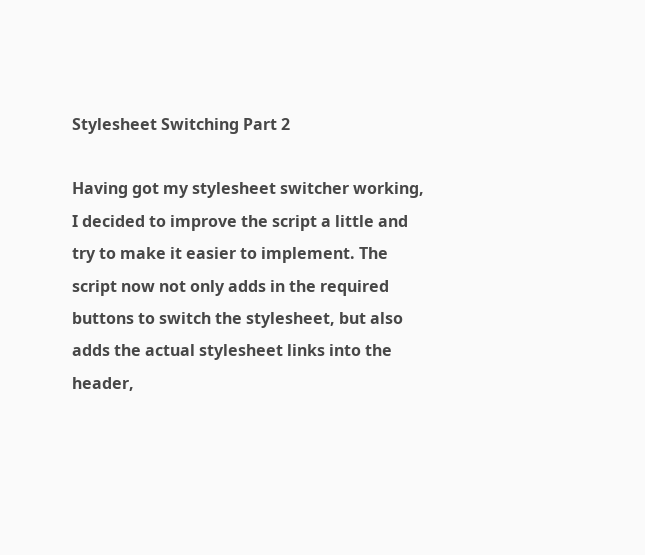Stylesheet Switching Part 2

Having got my stylesheet switcher working, I decided to improve the script a little and try to make it easier to implement. The script now not only adds in the required buttons to switch the stylesheet, but also adds the actual stylesheet links into the header,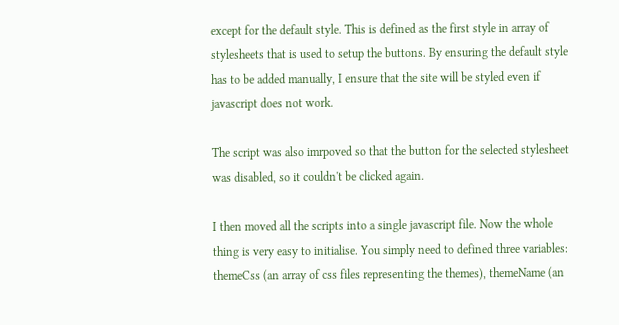except for the default style. This is defined as the first style in array of stylesheets that is used to setup the buttons. By ensuring the default style has to be added manually, I ensure that the site will be styled even if javascript does not work.

The script was also imrpoved so that the button for the selected stylesheet was disabled, so it couldn't be clicked again.

I then moved all the scripts into a single javascript file. Now the whole thing is very easy to initialise. You simply need to defined three variables: themeCss (an array of css files representing the themes), themeName (an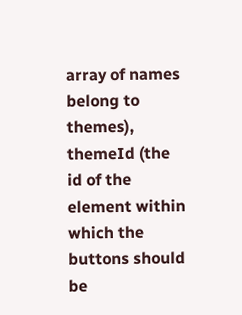array of names belong to themes), themeId (the id of the element within which the buttons should be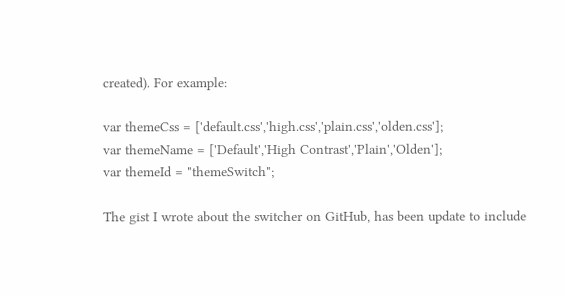created). For example:

var themeCss = ['default.css','high.css','plain.css','olden.css'];
var themeName = ['Default','High Contrast','Plain','Olden'];
var themeId = "themeSwitch";

The gist I wrote about the switcher on GitHub, has been update to include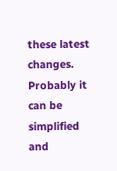these latest changes. Probably it can be simplified and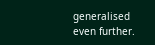generalised even further.